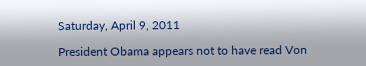Saturday, April 9, 2011

President Obama appears not to have read Von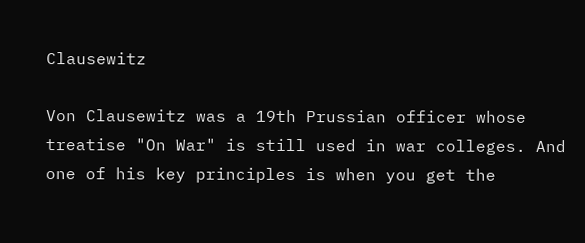Clausewitz

Von Clausewitz was a 19th Prussian officer whose treatise "On War" is still used in war colleges. And one of his key principles is when you get the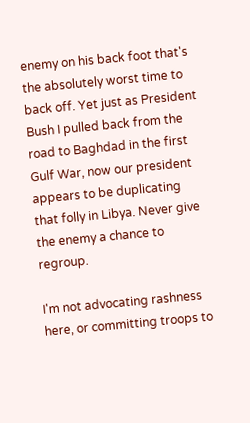enemy on his back foot that's the absolutely worst time to back off. Yet just as President Bush I pulled back from the road to Baghdad in the first Gulf War, now our president appears to be duplicating that folly in Libya. Never give the enemy a chance to regroup.

I'm not advocating rashness here, or committing troops to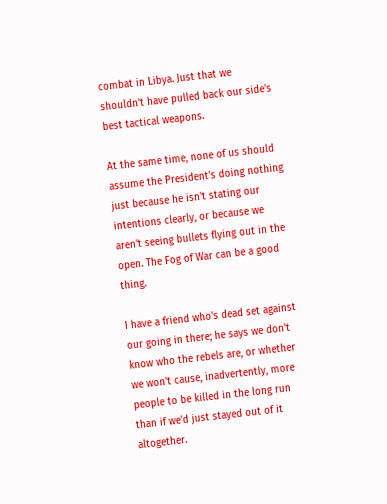combat in Libya. Just that we shouldn't have pulled back our side's best tactical weapons.

At the same time, none of us should assume the President's doing nothing just because he isn't stating our intentions clearly, or because we aren't seeing bullets flying out in the open. The Fog of War can be a good thing.

I have a friend who's dead set against our going in there; he says we don't know who the rebels are, or whether we won't cause, inadvertently, more people to be killed in the long run than if we'd just stayed out of it altogether.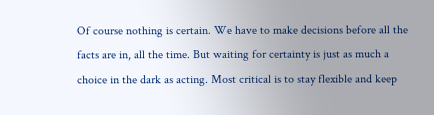Of course nothing is certain. We have to make decisions before all the facts are in, all the time. But waiting for certainty is just as much a choice in the dark as acting. Most critical is to stay flexible and keep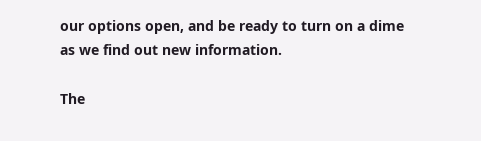our options open, and be ready to turn on a dime as we find out new information.

The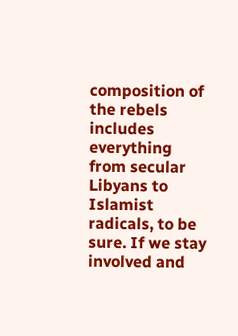composition of the rebels includes everything from secular Libyans to Islamist radicals, to be sure. If we stay involved and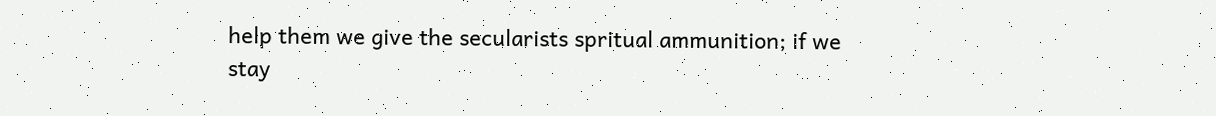help them we give the secularists spritual ammunition; if we stay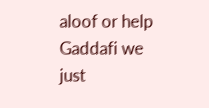aloof or help Gaddafi we just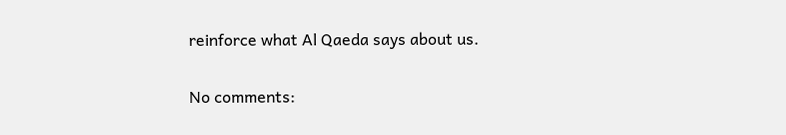reinforce what Al Qaeda says about us.

No comments: